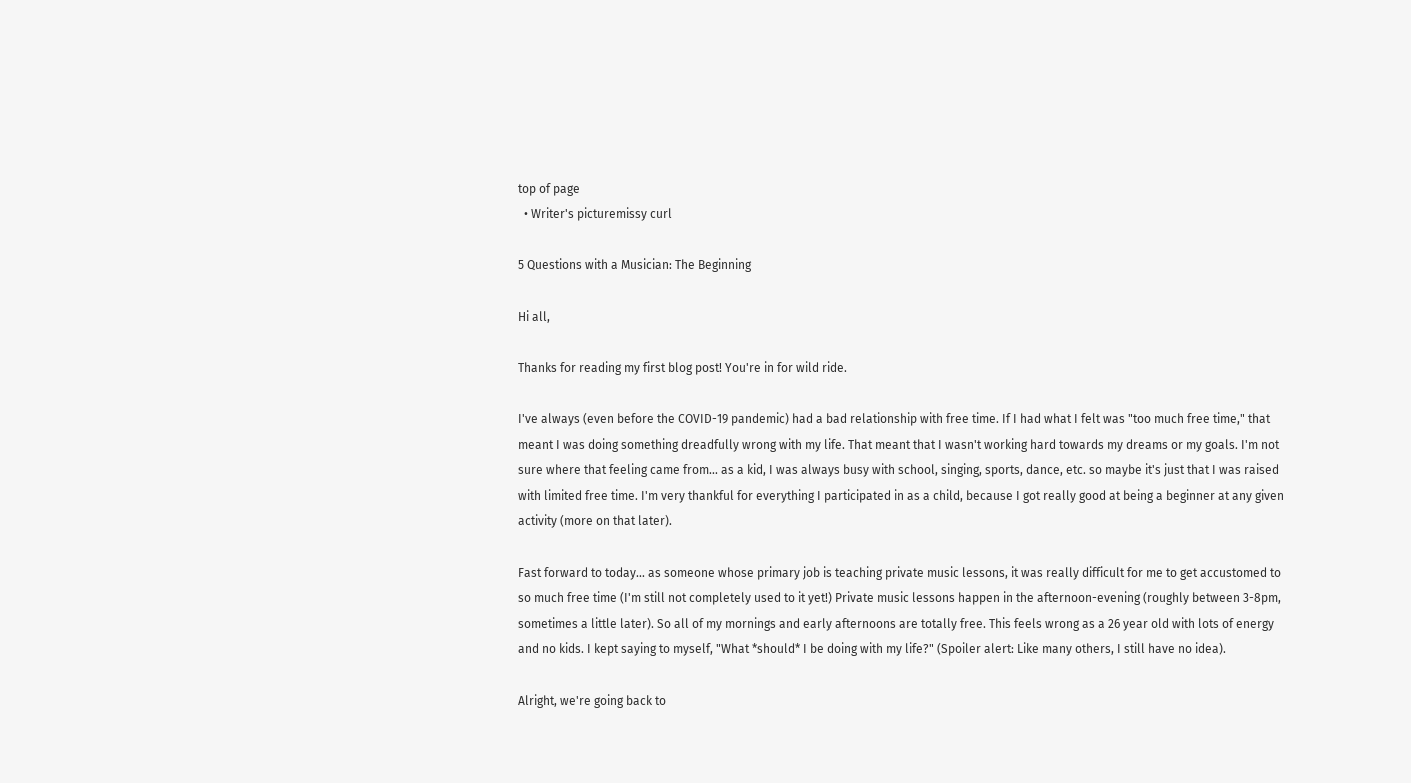top of page
  • Writer's picturemissy curl

5 Questions with a Musician: The Beginning

Hi all,

Thanks for reading my first blog post! You're in for wild ride.

I've always (even before the COVID-19 pandemic) had a bad relationship with free time. If I had what I felt was "too much free time," that meant I was doing something dreadfully wrong with my life. That meant that I wasn't working hard towards my dreams or my goals. I'm not sure where that feeling came from... as a kid, I was always busy with school, singing, sports, dance, etc. so maybe it's just that I was raised with limited free time. I'm very thankful for everything I participated in as a child, because I got really good at being a beginner at any given activity (more on that later).

Fast forward to today... as someone whose primary job is teaching private music lessons, it was really difficult for me to get accustomed to so much free time (I'm still not completely used to it yet!) Private music lessons happen in the afternoon-evening (roughly between 3-8pm, sometimes a little later). So all of my mornings and early afternoons are totally free. This feels wrong as a 26 year old with lots of energy and no kids. I kept saying to myself, "What *should* I be doing with my life?" (Spoiler alert: Like many others, I still have no idea).

Alright, we're going back to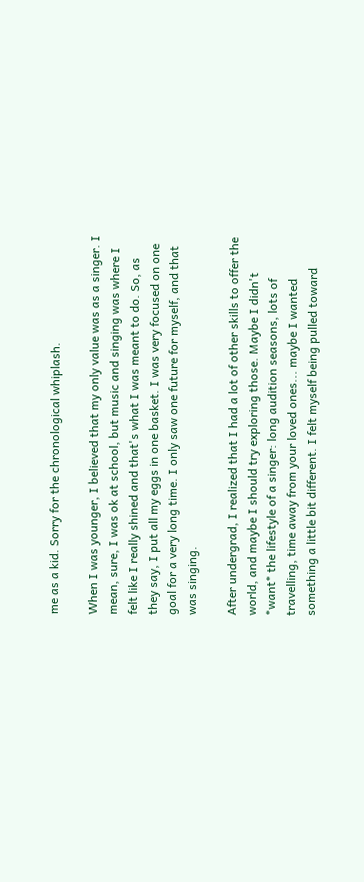me as a kid. Sorry for the chronological whiplash.

When I was younger, I believed that my only value was as a singer. I mean, sure, I was ok at school, but music and singing was where I felt like I really shined and that's what I was meant to do. So, as they say, I put all my eggs in one basket. I was very focused on one goal for a very long time. I only saw one future for myself, and that was singing.

After undergrad, I realized that I had a lot of other skills to offer the world, and maybe I should try exploring those. Maybe I didn't *want* the lifestyle of a singer: long audition seasons, lots of travelling, time away from your loved ones... maybe I wanted something a little bit different. I felt myself being pulled toward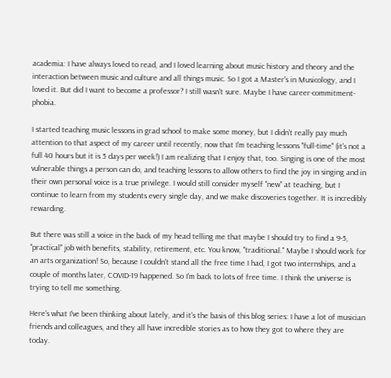academia: I have always loved to read, and I loved learning about music history and theory and the interaction between music and culture and all things music. So I got a Master's in Musicology, and I loved it. But did I want to become a professor? I still wasn't sure. Maybe I have career-commitment-phobia.

I started teaching music lessons in grad school to make some money, but I didn't really pay much attention to that aspect of my career until recently, now that I'm teaching lessons "full-time" (it's not a full 40 hours but it is 5 days per week!) I am realizing that I enjoy that, too. Singing is one of the most vulnerable things a person can do, and teaching lessons to allow others to find the joy in singing and in their own personal voice is a true privilege. I would still consider myself "new" at teaching, but I continue to learn from my students every single day, and we make discoveries together. It is incredibly rewarding.

But there was still a voice in the back of my head telling me that maybe I should try to find a 9-5, "practical" job with benefits, stability, retirement, etc. You know, "traditional." Maybe I should work for an arts organization! So, because I couldn't stand all the free time I had, I got two internships, and a couple of months later, COVID-19 happened. So I'm back to lots of free time. I think the universe is trying to tell me something.

Here's what I've been thinking about lately, and it's the basis of this blog series: I have a lot of musician friends and colleagues, and they all have incredible stories as to how they got to where they are today.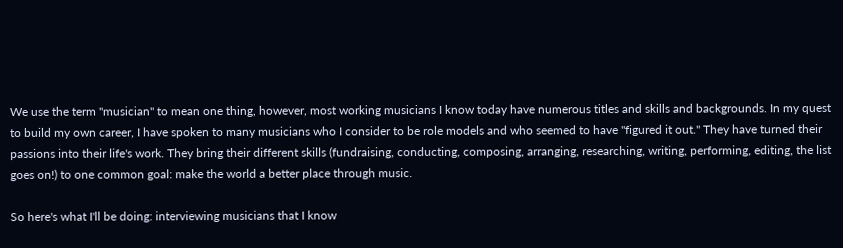We use the term "musician" to mean one thing, however, most working musicians I know today have numerous titles and skills and backgrounds. In my quest to build my own career, I have spoken to many musicians who I consider to be role models and who seemed to have "figured it out." They have turned their passions into their life's work. They bring their different skills (fundraising, conducting, composing, arranging, researching, writing, performing, editing, the list goes on!) to one common goal: make the world a better place through music.

So here's what I'll be doing: interviewing musicians that I know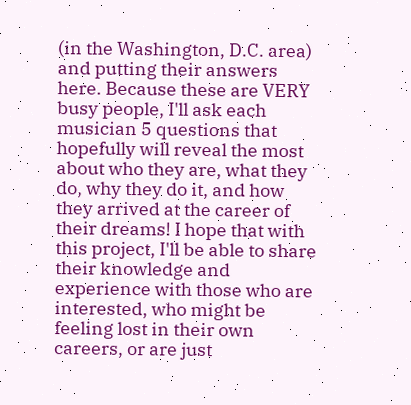(in the Washington, D.C. area) and putting their answers here. Because these are VERY busy people, I'll ask each musician 5 questions that hopefully will reveal the most about who they are, what they do, why they do it, and how they arrived at the career of their dreams! I hope that with this project, I'll be able to share their knowledge and experience with those who are interested, who might be feeling lost in their own careers, or are just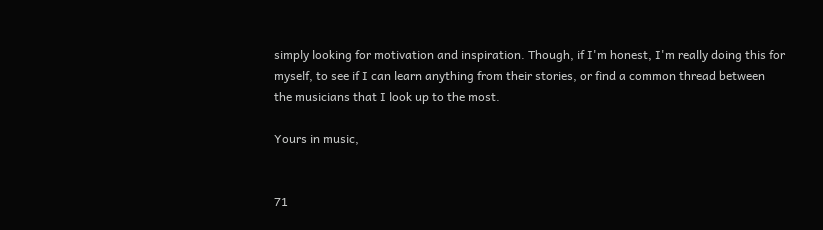simply looking for motivation and inspiration. Though, if I'm honest, I'm really doing this for myself, to see if I can learn anything from their stories, or find a common thread between the musicians that I look up to the most.

Yours in music,


71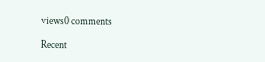views0 comments

Recent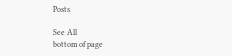Posts

See All
bottom of page